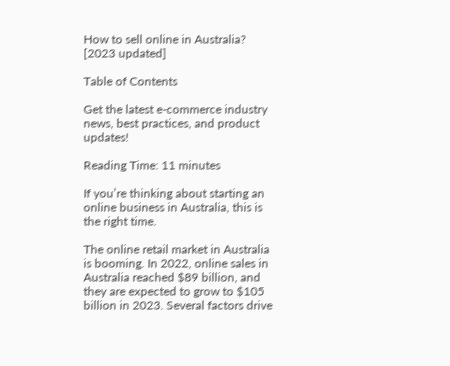How to sell online in Australia? [2023 updated]

Table of Contents

Get the latest e-commerce industry news, best practices, and product updates!

Reading Time: 11 minutes

If you’re thinking about starting an online business in Australia, this is the right time.

The online retail market in Australia is booming. In 2022, online sales in Australia reached $89 billion, and they are expected to grow to $105 billion in 2023. Several factors drive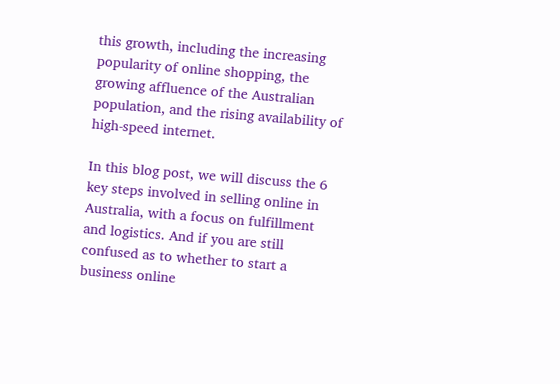this growth, including the increasing popularity of online shopping, the growing affluence of the Australian population, and the rising availability of high-speed internet.

In this blog post, we will discuss the 6 key steps involved in selling online in Australia, with a focus on fulfillment and logistics. And if you are still confused as to whether to start a business online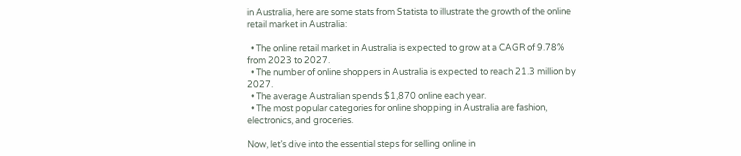in Australia, here are some stats from Statista to illustrate the growth of the online retail market in Australia:

  • The online retail market in Australia is expected to grow at a CAGR of 9.78% from 2023 to 2027.
  • The number of online shoppers in Australia is expected to reach 21.3 million by 2027.
  • The average Australian spends $1,870 online each year.
  • The most popular categories for online shopping in Australia are fashion, electronics, and groceries.

Now, let’s dive into the essential steps for selling online in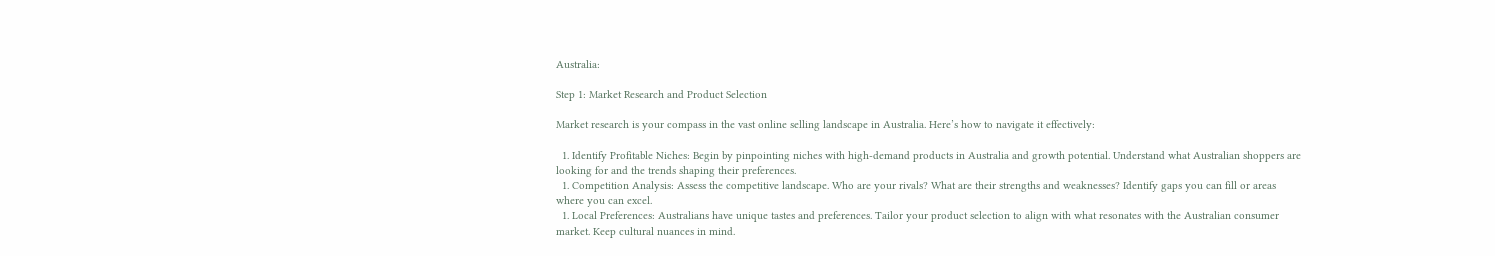Australia:

Step 1: Market Research and Product Selection

Market research is your compass in the vast online selling landscape in Australia. Here’s how to navigate it effectively:

  1. Identify Profitable Niches: Begin by pinpointing niches with high-demand products in Australia and growth potential. Understand what Australian shoppers are looking for and the trends shaping their preferences.
  1. Competition Analysis: Assess the competitive landscape. Who are your rivals? What are their strengths and weaknesses? Identify gaps you can fill or areas where you can excel.
  1. Local Preferences: Australians have unique tastes and preferences. Tailor your product selection to align with what resonates with the Australian consumer market. Keep cultural nuances in mind.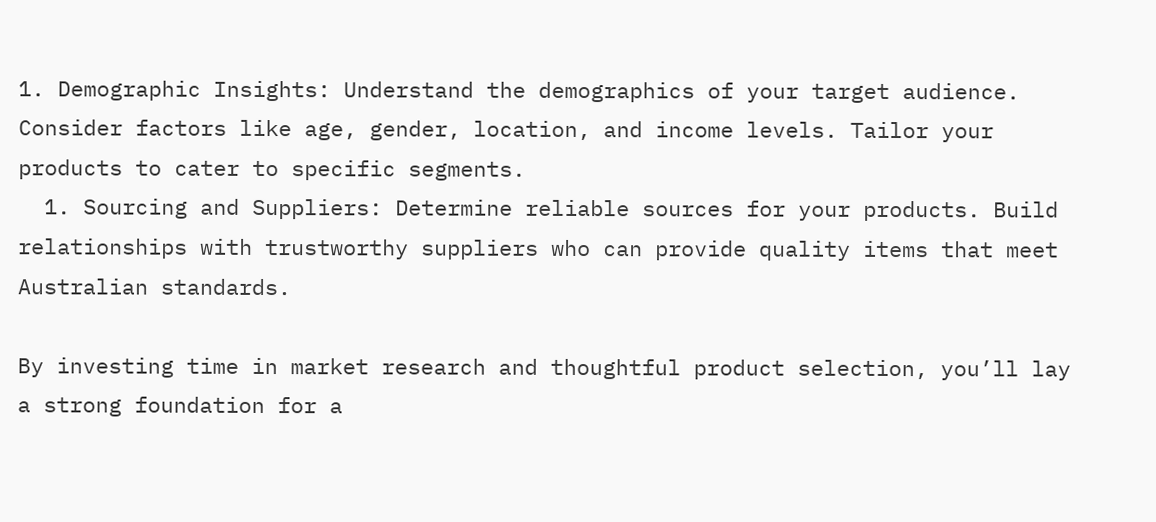1. Demographic Insights: Understand the demographics of your target audience. Consider factors like age, gender, location, and income levels. Tailor your products to cater to specific segments.
  1. Sourcing and Suppliers: Determine reliable sources for your products. Build relationships with trustworthy suppliers who can provide quality items that meet Australian standards.

By investing time in market research and thoughtful product selection, you’ll lay a strong foundation for a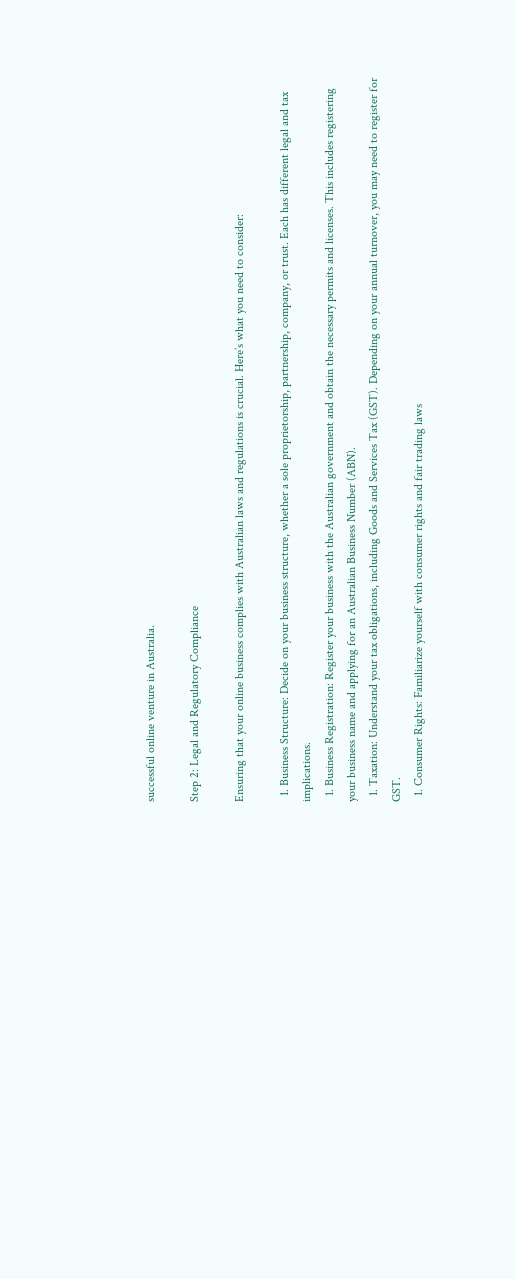successful online venture in Australia.

Step 2: Legal and Regulatory Compliance

Ensuring that your online business complies with Australian laws and regulations is crucial. Here’s what you need to consider:

  1. Business Structure: Decide on your business structure, whether a sole proprietorship, partnership, company, or trust. Each has different legal and tax implications.
  1. Business Registration: Register your business with the Australian government and obtain the necessary permits and licenses. This includes registering your business name and applying for an Australian Business Number (ABN).
  1. Taxation: Understand your tax obligations, including Goods and Services Tax (GST). Depending on your annual turnover, you may need to register for GST.
  1. Consumer Rights: Familiarize yourself with consumer rights and fair trading laws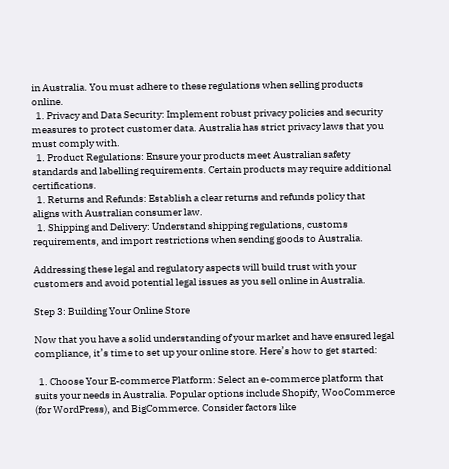in Australia. You must adhere to these regulations when selling products online.
  1. Privacy and Data Security: Implement robust privacy policies and security measures to protect customer data. Australia has strict privacy laws that you must comply with.
  1. Product Regulations: Ensure your products meet Australian safety standards and labelling requirements. Certain products may require additional certifications.
  1. Returns and Refunds: Establish a clear returns and refunds policy that aligns with Australian consumer law.
  1. Shipping and Delivery: Understand shipping regulations, customs requirements, and import restrictions when sending goods to Australia.

Addressing these legal and regulatory aspects will build trust with your customers and avoid potential legal issues as you sell online in Australia.

Step 3: Building Your Online Store

Now that you have a solid understanding of your market and have ensured legal compliance, it’s time to set up your online store. Here’s how to get started:

  1. Choose Your E-commerce Platform: Select an e-commerce platform that suits your needs in Australia. Popular options include Shopify, WooCommerce (for WordPress), and BigCommerce. Consider factors like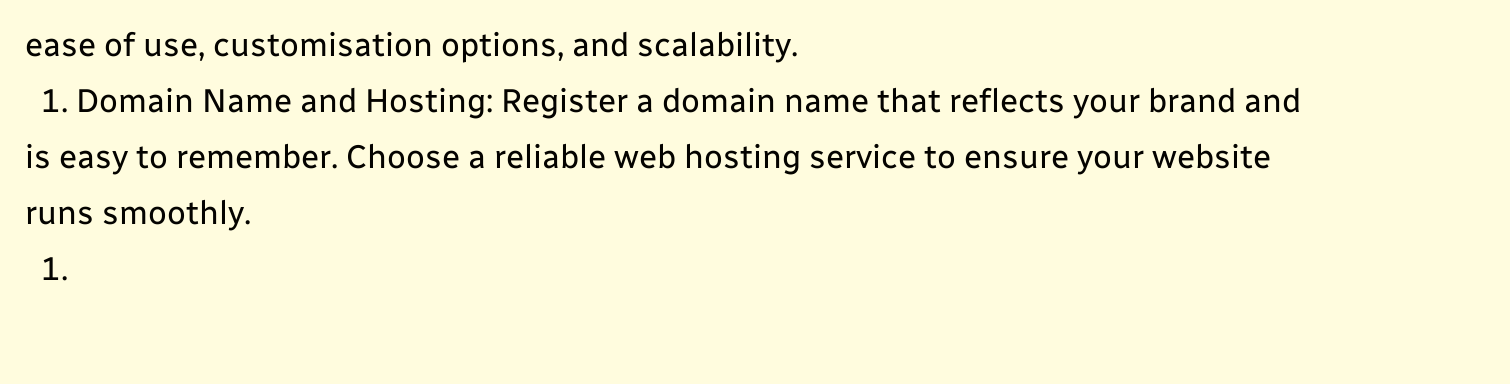ease of use, customisation options, and scalability.
  1. Domain Name and Hosting: Register a domain name that reflects your brand and is easy to remember. Choose a reliable web hosting service to ensure your website runs smoothly.
  1.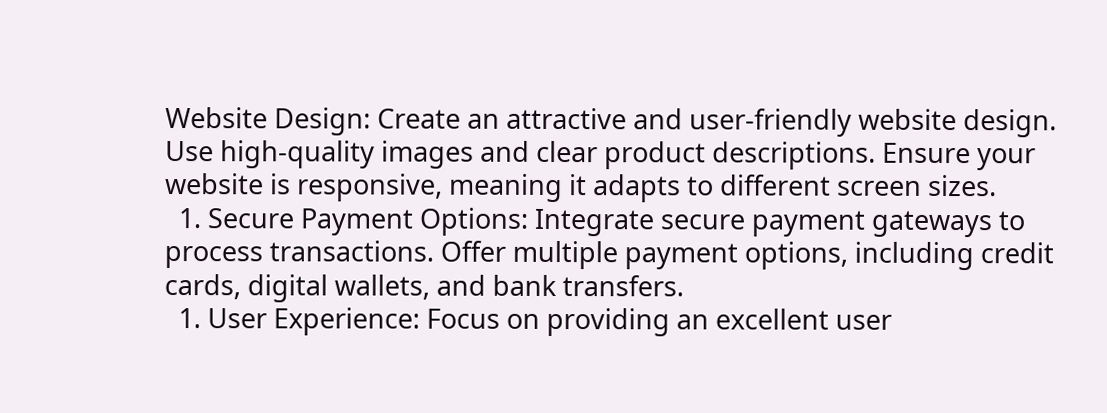Website Design: Create an attractive and user-friendly website design. Use high-quality images and clear product descriptions. Ensure your website is responsive, meaning it adapts to different screen sizes.
  1. Secure Payment Options: Integrate secure payment gateways to process transactions. Offer multiple payment options, including credit cards, digital wallets, and bank transfers.
  1. User Experience: Focus on providing an excellent user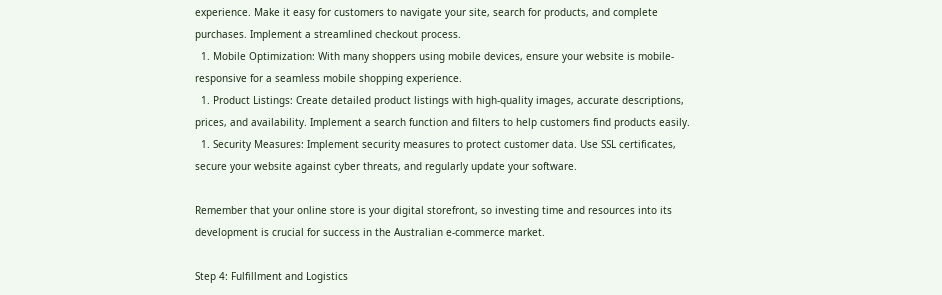experience. Make it easy for customers to navigate your site, search for products, and complete purchases. Implement a streamlined checkout process.
  1. Mobile Optimization: With many shoppers using mobile devices, ensure your website is mobile-responsive for a seamless mobile shopping experience.
  1. Product Listings: Create detailed product listings with high-quality images, accurate descriptions, prices, and availability. Implement a search function and filters to help customers find products easily.
  1. Security Measures: Implement security measures to protect customer data. Use SSL certificates, secure your website against cyber threats, and regularly update your software.

Remember that your online store is your digital storefront, so investing time and resources into its development is crucial for success in the Australian e-commerce market.

Step 4: Fulfillment and Logistics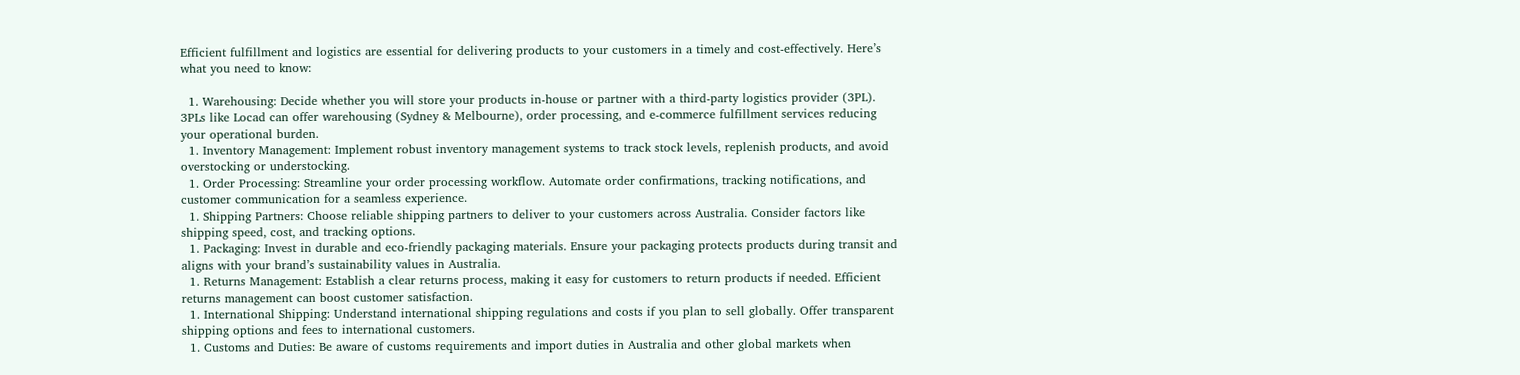Efficient fulfillment and logistics are essential for delivering products to your customers in a timely and cost-effectively. Here’s what you need to know:

  1. Warehousing: Decide whether you will store your products in-house or partner with a third-party logistics provider (3PL). 3PLs like Locad can offer warehousing (Sydney & Melbourne), order processing, and e-commerce fulfillment services reducing your operational burden.
  1. Inventory Management: Implement robust inventory management systems to track stock levels, replenish products, and avoid overstocking or understocking.
  1. Order Processing: Streamline your order processing workflow. Automate order confirmations, tracking notifications, and customer communication for a seamless experience.
  1. Shipping Partners: Choose reliable shipping partners to deliver to your customers across Australia. Consider factors like shipping speed, cost, and tracking options.
  1. Packaging: Invest in durable and eco-friendly packaging materials. Ensure your packaging protects products during transit and aligns with your brand’s sustainability values in Australia.
  1. Returns Management: Establish a clear returns process, making it easy for customers to return products if needed. Efficient returns management can boost customer satisfaction.
  1. International Shipping: Understand international shipping regulations and costs if you plan to sell globally. Offer transparent shipping options and fees to international customers.
  1. Customs and Duties: Be aware of customs requirements and import duties in Australia and other global markets when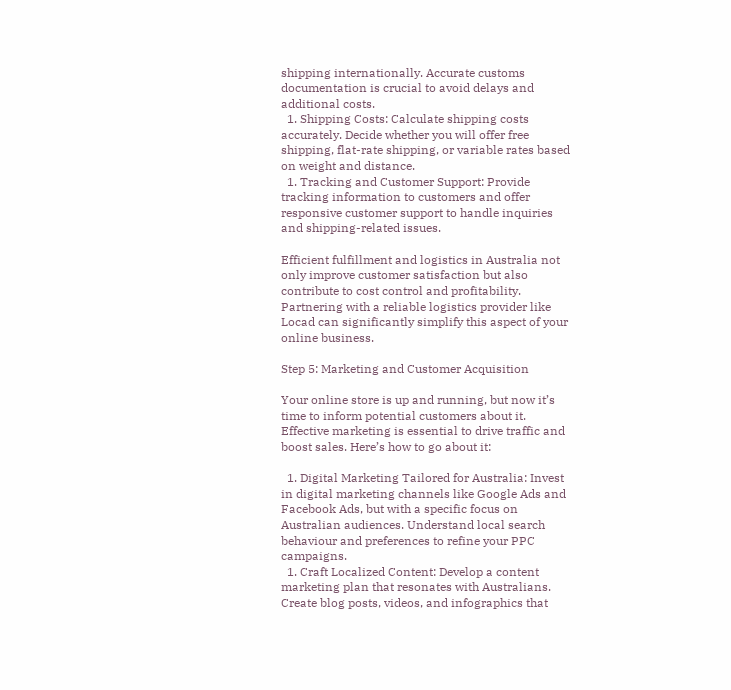shipping internationally. Accurate customs documentation is crucial to avoid delays and additional costs.
  1. Shipping Costs: Calculate shipping costs accurately. Decide whether you will offer free shipping, flat-rate shipping, or variable rates based on weight and distance.
  1. Tracking and Customer Support: Provide tracking information to customers and offer responsive customer support to handle inquiries and shipping-related issues.

Efficient fulfillment and logistics in Australia not only improve customer satisfaction but also contribute to cost control and profitability. Partnering with a reliable logistics provider like Locad can significantly simplify this aspect of your online business.

Step 5: Marketing and Customer Acquisition

Your online store is up and running, but now it’s time to inform potential customers about it. Effective marketing is essential to drive traffic and boost sales. Here’s how to go about it:

  1. Digital Marketing Tailored for Australia: Invest in digital marketing channels like Google Ads and Facebook Ads, but with a specific focus on Australian audiences. Understand local search behaviour and preferences to refine your PPC campaigns.
  1. Craft Localized Content: Develop a content marketing plan that resonates with Australians. Create blog posts, videos, and infographics that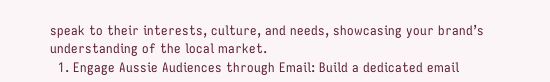speak to their interests, culture, and needs, showcasing your brand’s understanding of the local market.
  1. Engage Aussie Audiences through Email: Build a dedicated email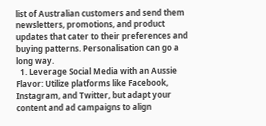list of Australian customers and send them newsletters, promotions, and product updates that cater to their preferences and buying patterns. Personalisation can go a long way.
  1. Leverage Social Media with an Aussie Flavor: Utilize platforms like Facebook, Instagram, and Twitter, but adapt your content and ad campaigns to align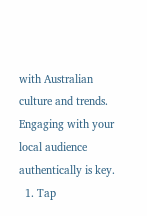with Australian culture and trends. Engaging with your local audience authentically is key.
  1. Tap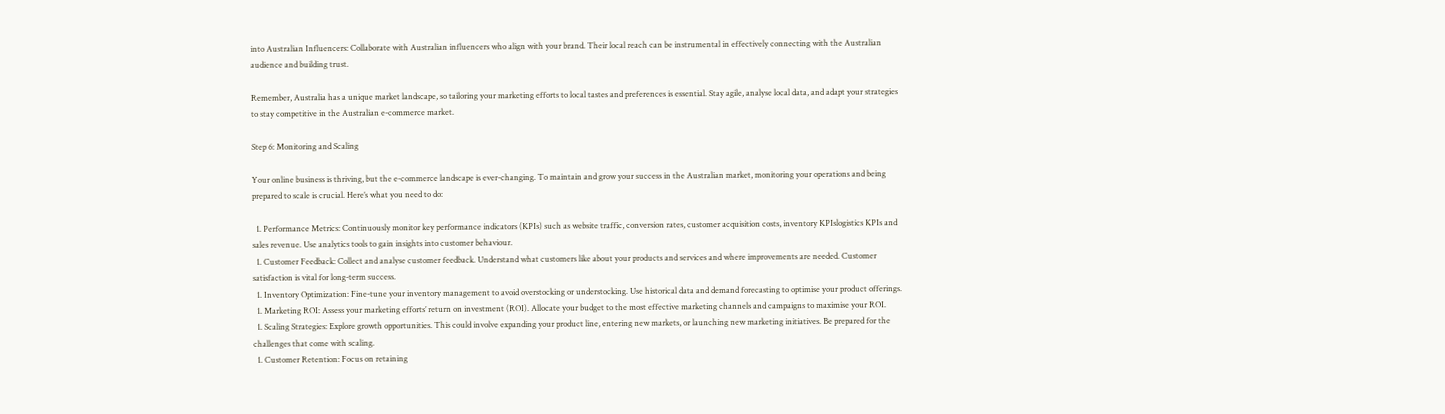into Australian Influencers: Collaborate with Australian influencers who align with your brand. Their local reach can be instrumental in effectively connecting with the Australian audience and building trust.

Remember, Australia has a unique market landscape, so tailoring your marketing efforts to local tastes and preferences is essential. Stay agile, analyse local data, and adapt your strategies to stay competitive in the Australian e-commerce market.

Step 6: Monitoring and Scaling

Your online business is thriving, but the e-commerce landscape is ever-changing. To maintain and grow your success in the Australian market, monitoring your operations and being prepared to scale is crucial. Here’s what you need to do:

  1. Performance Metrics: Continuously monitor key performance indicators (KPIs) such as website traffic, conversion rates, customer acquisition costs, inventory KPIslogistics KPIs and sales revenue. Use analytics tools to gain insights into customer behaviour.
  1. Customer Feedback: Collect and analyse customer feedback. Understand what customers like about your products and services and where improvements are needed. Customer satisfaction is vital for long-term success.
  1. Inventory Optimization: Fine-tune your inventory management to avoid overstocking or understocking. Use historical data and demand forecasting to optimise your product offerings.
  1. Marketing ROI: Assess your marketing efforts’ return on investment (ROI). Allocate your budget to the most effective marketing channels and campaigns to maximise your ROI.
  1. Scaling Strategies: Explore growth opportunities. This could involve expanding your product line, entering new markets, or launching new marketing initiatives. Be prepared for the challenges that come with scaling.
  1. Customer Retention: Focus on retaining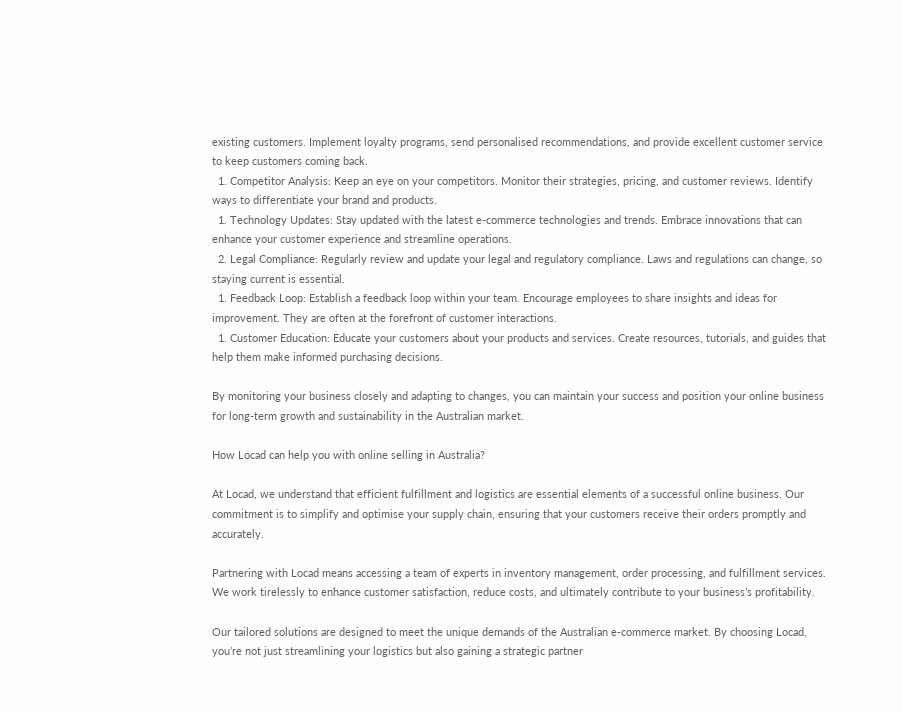existing customers. Implement loyalty programs, send personalised recommendations, and provide excellent customer service to keep customers coming back.
  1. Competitor Analysis: Keep an eye on your competitors. Monitor their strategies, pricing, and customer reviews. Identify ways to differentiate your brand and products.
  1. Technology Updates: Stay updated with the latest e-commerce technologies and trends. Embrace innovations that can enhance your customer experience and streamline operations.
  2. Legal Compliance: Regularly review and update your legal and regulatory compliance. Laws and regulations can change, so staying current is essential.
  1. Feedback Loop: Establish a feedback loop within your team. Encourage employees to share insights and ideas for improvement. They are often at the forefront of customer interactions.
  1. Customer Education: Educate your customers about your products and services. Create resources, tutorials, and guides that help them make informed purchasing decisions.

By monitoring your business closely and adapting to changes, you can maintain your success and position your online business for long-term growth and sustainability in the Australian market.

How Locad can help you with online selling in Australia?

At Locad, we understand that efficient fulfillment and logistics are essential elements of a successful online business. Our commitment is to simplify and optimise your supply chain, ensuring that your customers receive their orders promptly and accurately.

Partnering with Locad means accessing a team of experts in inventory management, order processing, and fulfillment services. We work tirelessly to enhance customer satisfaction, reduce costs, and ultimately contribute to your business’s profitability.

Our tailored solutions are designed to meet the unique demands of the Australian e-commerce market. By choosing Locad, you’re not just streamlining your logistics but also gaining a strategic partner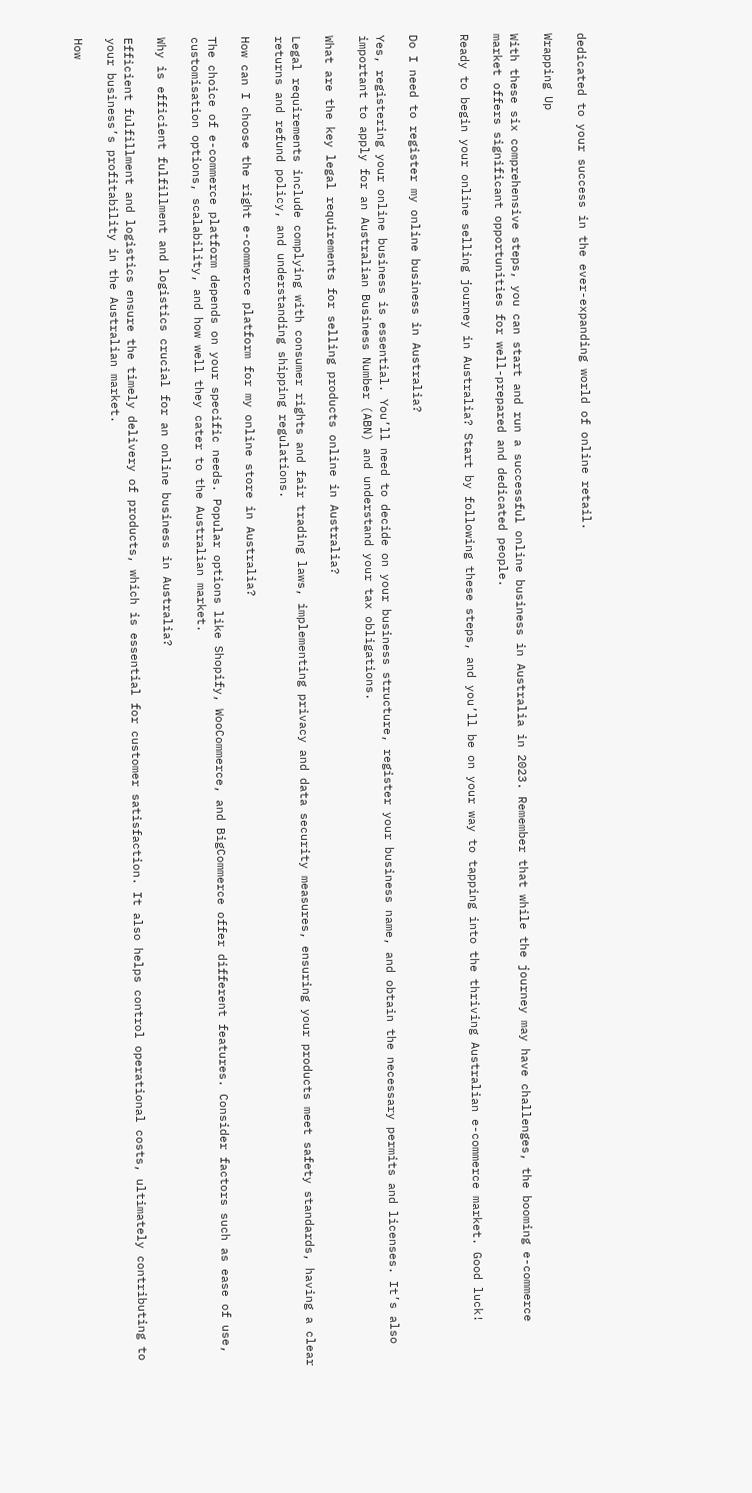dedicated to your success in the ever-expanding world of online retail.

Wrapping Up

With these six comprehensive steps, you can start and run a successful online business in Australia in 2023. Remember that while the journey may have challenges, the booming e-commerce market offers significant opportunities for well-prepared and dedicated people.

Ready to begin your online selling journey in Australia? Start by following these steps, and you’ll be on your way to tapping into the thriving Australian e-commerce market. Good luck!


Do I need to register my online business in Australia?

Yes, registering your online business is essential. You’ll need to decide on your business structure, register your business name, and obtain the necessary permits and licenses. It’s also important to apply for an Australian Business Number (ABN) and understand your tax obligations.

What are the key legal requirements for selling products online in Australia?

Legal requirements include complying with consumer rights and fair trading laws, implementing privacy and data security measures, ensuring your products meet safety standards, having a clear returns and refund policy, and understanding shipping regulations.

How can I choose the right e-commerce platform for my online store in Australia?

The choice of e-commerce platform depends on your specific needs. Popular options like Shopify, WooCommerce, and BigCommerce offer different features. Consider factors such as ease of use, customisation options, scalability, and how well they cater to the Australian market.

Why is efficient fulfillment and logistics crucial for an online business in Australia?

Efficient fulfillment and logistics ensure the timely delivery of products, which is essential for customer satisfaction. It also helps control operational costs, ultimately contributing to your business’s profitability in the Australian market.

How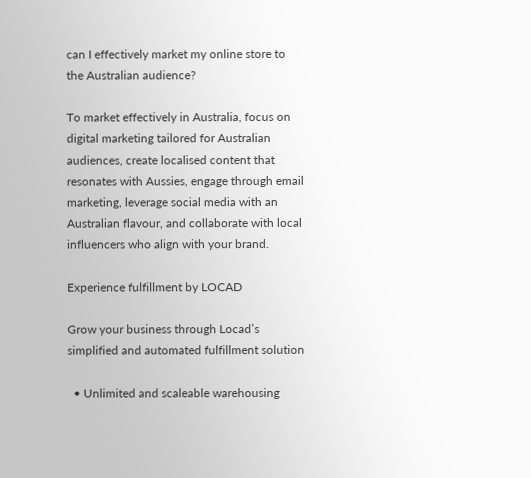can I effectively market my online store to the Australian audience?

To market effectively in Australia, focus on digital marketing tailored for Australian audiences, create localised content that resonates with Aussies, engage through email marketing, leverage social media with an Australian flavour, and collaborate with local influencers who align with your brand.

Experience fulfillment by LOCAD

Grow your business through Locad’s simplified and automated fulfillment solution

  • Unlimited and scaleable warehousing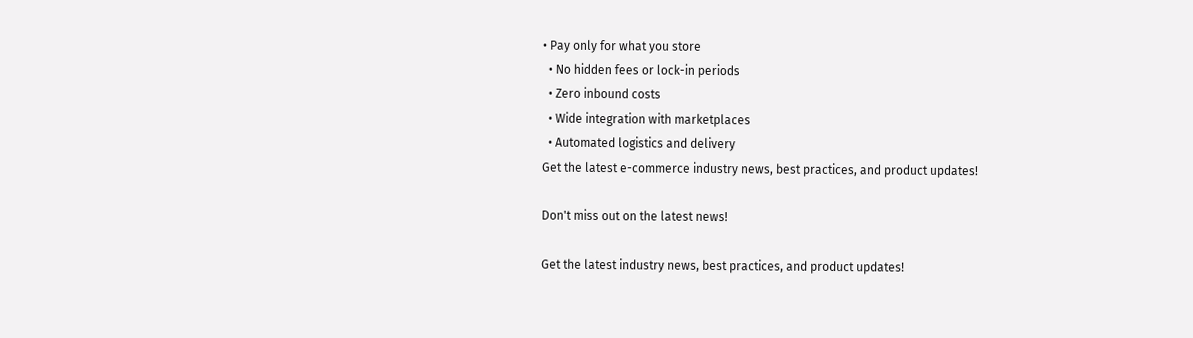• Pay only for what you store
  • No hidden fees or lock-in periods
  • Zero inbound costs
  • Wide integration with marketplaces
  • Automated logistics and delivery
Get the latest e-commerce industry news, best practices, and product updates!

Don't miss out on the latest news!

Get the latest industry news, best practices, and product updates!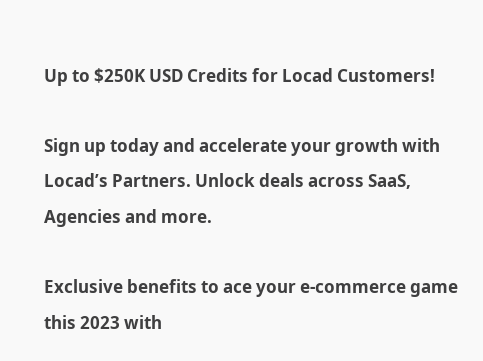Up to $250K USD Credits for Locad Customers!

Sign up today and accelerate your growth with Locad’s Partners. Unlock deals across SaaS, Agencies and more.

Exclusive benefits to ace your e-commerce game this 2023 with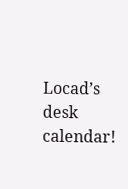Locad’s desk calendar!